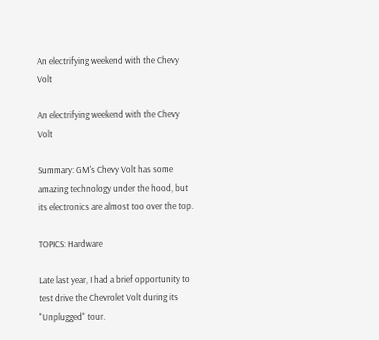An electrifying weekend with the Chevy Volt

An electrifying weekend with the Chevy Volt

Summary: GM's Chevy Volt has some amazing technology under the hood, but its electronics are almost too over the top.

TOPICS: Hardware

Late last year, I had a brief opportunity to test drive the Chevrolet Volt during its "Unplugged" tour.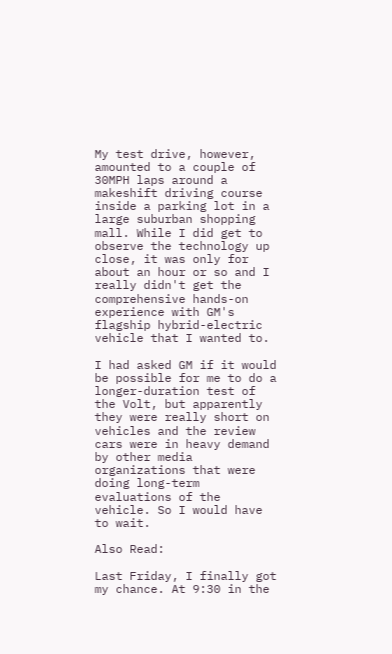My test drive, however, amounted to a couple of 30MPH laps around a makeshift driving course inside a parking lot in a large suburban shopping mall. While I did get to observe the technology up close, it was only for about an hour or so and I really didn't get the comprehensive hands-on experience with GM's flagship hybrid-electric vehicle that I wanted to.

I had asked GM if it would be possible for me to do a longer-duration test of the Volt, but apparently they were really short on vehicles and the review cars were in heavy demand by other media organizations that were doing long-term evaluations of the vehicle. So I would have to wait.

Also Read:

Last Friday, I finally got my chance. At 9:30 in the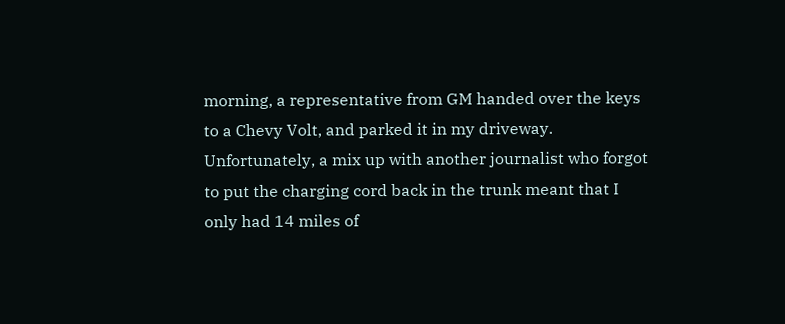morning, a representative from GM handed over the keys to a Chevy Volt, and parked it in my driveway. Unfortunately, a mix up with another journalist who forgot to put the charging cord back in the trunk meant that I only had 14 miles of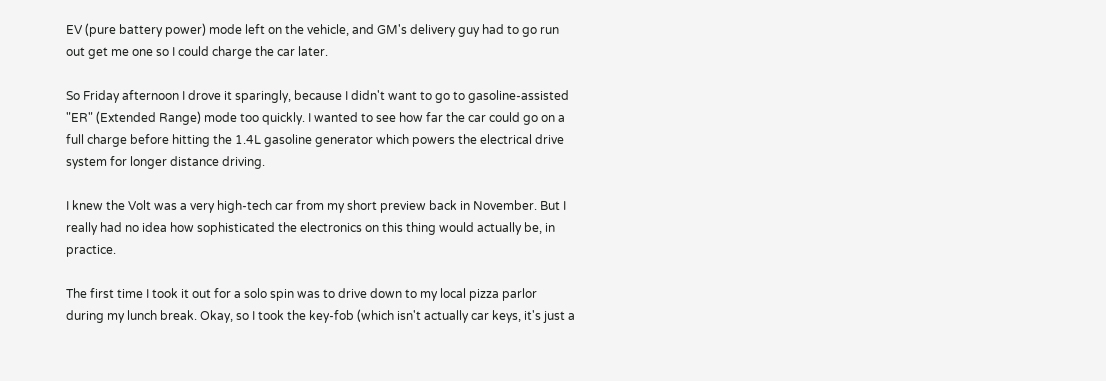EV (pure battery power) mode left on the vehicle, and GM's delivery guy had to go run out get me one so I could charge the car later.

So Friday afternoon I drove it sparingly, because I didn't want to go to gasoline-assisted "ER" (Extended Range) mode too quickly. I wanted to see how far the car could go on a full charge before hitting the 1.4L gasoline generator which powers the electrical drive system for longer distance driving.

I knew the Volt was a very high-tech car from my short preview back in November. But I really had no idea how sophisticated the electronics on this thing would actually be, in practice.

The first time I took it out for a solo spin was to drive down to my local pizza parlor during my lunch break. Okay, so I took the key-fob (which isn't actually car keys, it's just a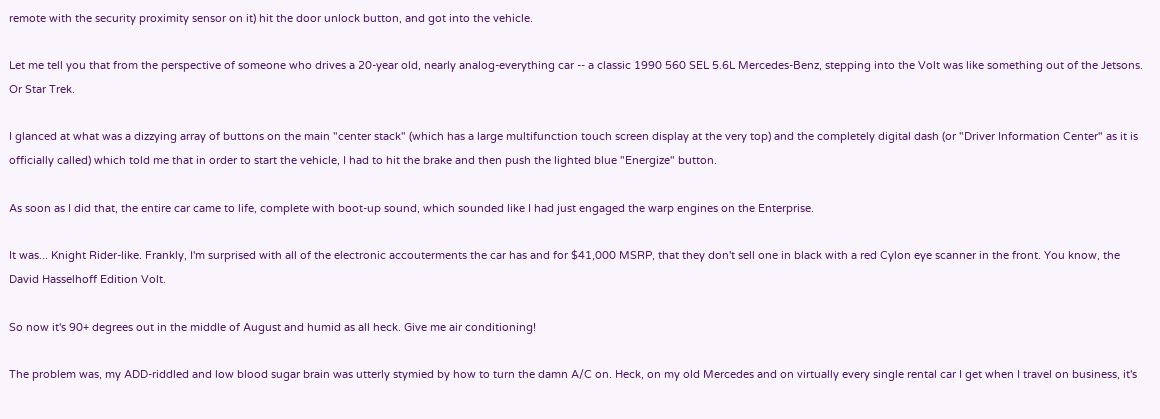remote with the security proximity sensor on it) hit the door unlock button, and got into the vehicle.

Let me tell you that from the perspective of someone who drives a 20-year old, nearly analog-everything car -- a classic 1990 560 SEL 5.6L Mercedes-Benz, stepping into the Volt was like something out of the Jetsons. Or Star Trek.

I glanced at what was a dizzying array of buttons on the main "center stack" (which has a large multifunction touch screen display at the very top) and the completely digital dash (or "Driver Information Center" as it is officially called) which told me that in order to start the vehicle, I had to hit the brake and then push the lighted blue "Energize" button.

As soon as I did that, the entire car came to life, complete with boot-up sound, which sounded like I had just engaged the warp engines on the Enterprise.

It was... Knight Rider-like. Frankly, I'm surprised with all of the electronic accouterments the car has and for $41,000 MSRP, that they don't sell one in black with a red Cylon eye scanner in the front. You know, the David Hasselhoff Edition Volt.

So now it's 90+ degrees out in the middle of August and humid as all heck. Give me air conditioning!

The problem was, my ADD-riddled and low blood sugar brain was utterly stymied by how to turn the damn A/C on. Heck, on my old Mercedes and on virtually every single rental car I get when I travel on business, it's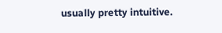usually pretty intuitive.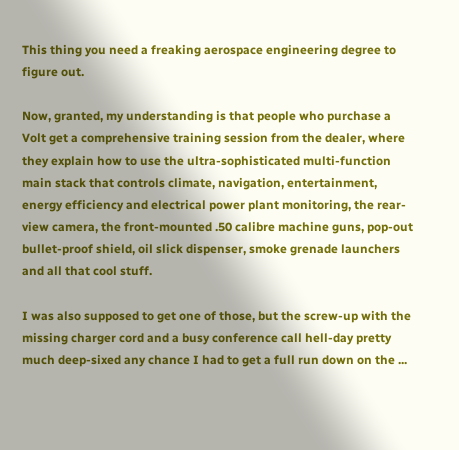This thing you need a freaking aerospace engineering degree to figure out.

Now, granted, my understanding is that people who purchase a Volt get a comprehensive training session from the dealer, where they explain how to use the ultra-sophisticated multi-function main stack that controls climate, navigation, entertainment, energy efficiency and electrical power plant monitoring, the rear-view camera, the front-mounted .50 calibre machine guns, pop-out bullet-proof shield, oil slick dispenser, smoke grenade launchers and all that cool stuff.

I was also supposed to get one of those, but the screw-up with the missing charger cord and a busy conference call hell-day pretty much deep-sixed any chance I had to get a full run down on the ...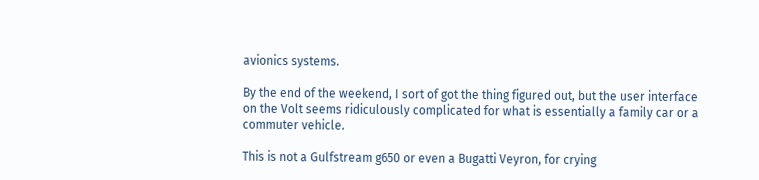avionics systems.

By the end of the weekend, I sort of got the thing figured out, but the user interface on the Volt seems ridiculously complicated for what is essentially a family car or a commuter vehicle.

This is not a Gulfstream g650 or even a Bugatti Veyron, for crying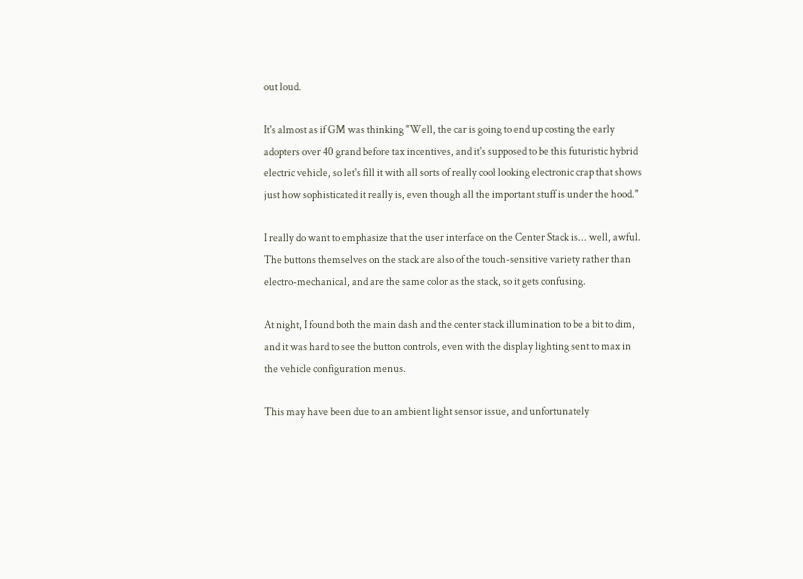out loud.

It's almost as if GM was thinking "Well, the car is going to end up costing the early adopters over 40 grand before tax incentives, and it's supposed to be this futuristic hybrid electric vehicle, so let's fill it with all sorts of really cool looking electronic crap that shows just how sophisticated it really is, even though all the important stuff is under the hood."

I really do want to emphasize that the user interface on the Center Stack is... well, awful. The buttons themselves on the stack are also of the touch-sensitive variety rather than electro-mechanical, and are the same color as the stack, so it gets confusing.

At night, I found both the main dash and the center stack illumination to be a bit to dim, and it was hard to see the button controls, even with the display lighting sent to max in the vehicle configuration menus.

This may have been due to an ambient light sensor issue, and unfortunately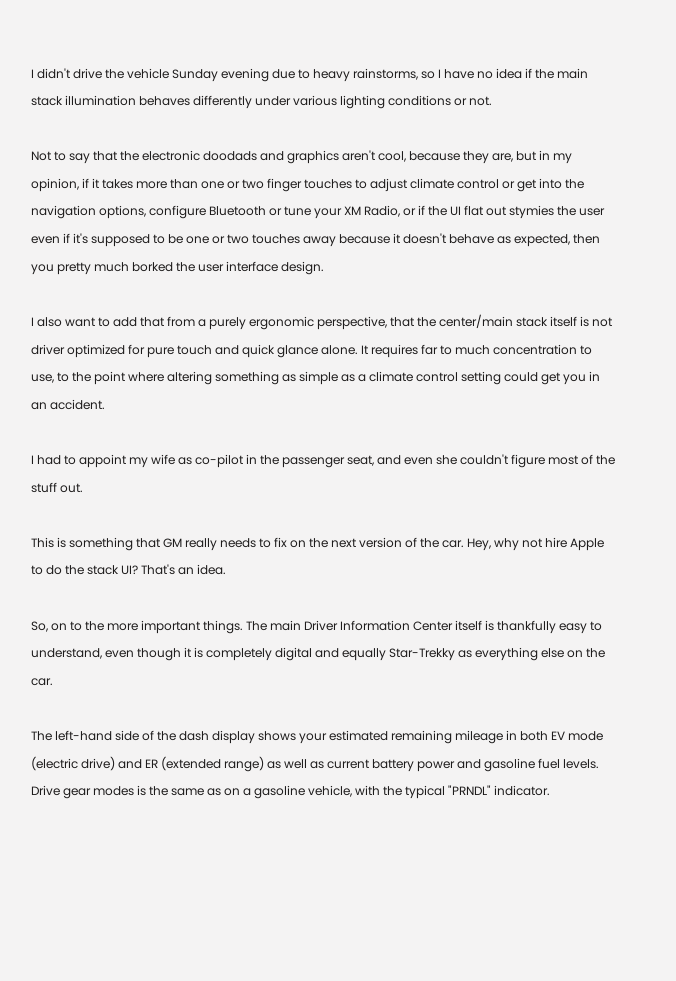I didn't drive the vehicle Sunday evening due to heavy rainstorms, so I have no idea if the main stack illumination behaves differently under various lighting conditions or not.

Not to say that the electronic doodads and graphics aren't cool, because they are, but in my opinion, if it takes more than one or two finger touches to adjust climate control or get into the navigation options, configure Bluetooth or tune your XM Radio, or if the UI flat out stymies the user even if it's supposed to be one or two touches away because it doesn't behave as expected, then you pretty much borked the user interface design.

I also want to add that from a purely ergonomic perspective, that the center/main stack itself is not driver optimized for pure touch and quick glance alone. It requires far to much concentration to use, to the point where altering something as simple as a climate control setting could get you in an accident.

I had to appoint my wife as co-pilot in the passenger seat, and even she couldn't figure most of the stuff out.

This is something that GM really needs to fix on the next version of the car. Hey, why not hire Apple to do the stack UI? That's an idea.

So, on to the more important things. The main Driver Information Center itself is thankfully easy to understand, even though it is completely digital and equally Star-Trekky as everything else on the car.

The left-hand side of the dash display shows your estimated remaining mileage in both EV mode (electric drive) and ER (extended range) as well as current battery power and gasoline fuel levels. Drive gear modes is the same as on a gasoline vehicle, with the typical "PRNDL" indicator.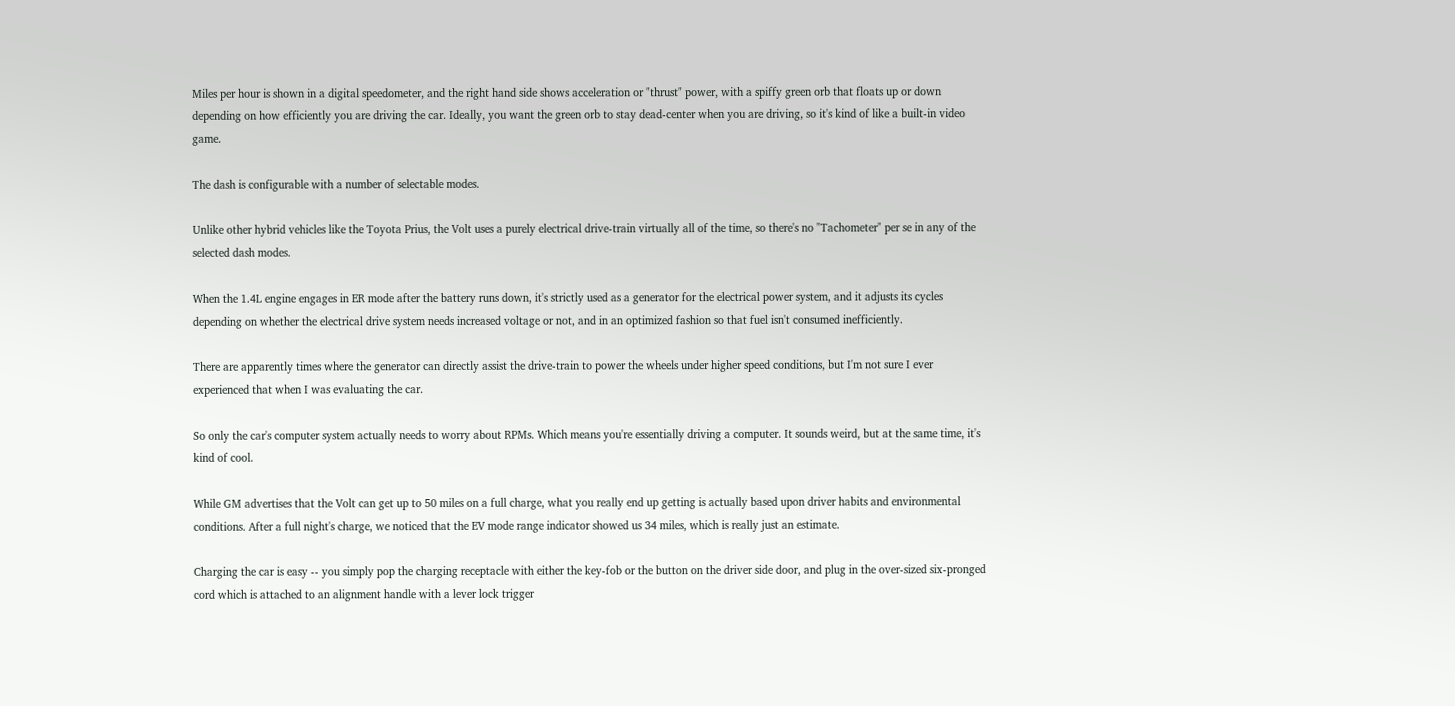Miles per hour is shown in a digital speedometer, and the right hand side shows acceleration or "thrust" power, with a spiffy green orb that floats up or down depending on how efficiently you are driving the car. Ideally, you want the green orb to stay dead-center when you are driving, so it's kind of like a built-in video game.

The dash is configurable with a number of selectable modes.

Unlike other hybrid vehicles like the Toyota Prius, the Volt uses a purely electrical drive-train virtually all of the time, so there's no "Tachometer" per se in any of the selected dash modes.

When the 1.4L engine engages in ER mode after the battery runs down, it's strictly used as a generator for the electrical power system, and it adjusts its cycles depending on whether the electrical drive system needs increased voltage or not, and in an optimized fashion so that fuel isn't consumed inefficiently.

There are apparently times where the generator can directly assist the drive-train to power the wheels under higher speed conditions, but I'm not sure I ever experienced that when I was evaluating the car.

So only the car's computer system actually needs to worry about RPMs. Which means you're essentially driving a computer. It sounds weird, but at the same time, it's kind of cool.

While GM advertises that the Volt can get up to 50 miles on a full charge, what you really end up getting is actually based upon driver habits and environmental conditions. After a full night's charge, we noticed that the EV mode range indicator showed us 34 miles, which is really just an estimate.

Charging the car is easy -- you simply pop the charging receptacle with either the key-fob or the button on the driver side door, and plug in the over-sized six-pronged cord which is attached to an alignment handle with a lever lock trigger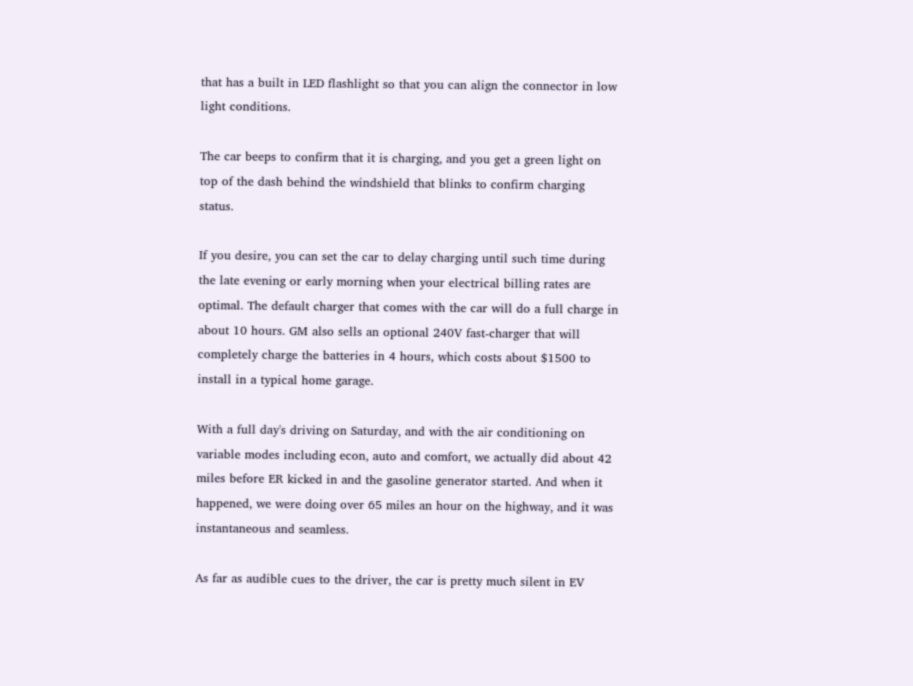that has a built in LED flashlight so that you can align the connector in low light conditions.

The car beeps to confirm that it is charging, and you get a green light on top of the dash behind the windshield that blinks to confirm charging status.

If you desire, you can set the car to delay charging until such time during the late evening or early morning when your electrical billing rates are optimal. The default charger that comes with the car will do a full charge in about 10 hours. GM also sells an optional 240V fast-charger that will completely charge the batteries in 4 hours, which costs about $1500 to install in a typical home garage.

With a full day's driving on Saturday, and with the air conditioning on variable modes including econ, auto and comfort, we actually did about 42 miles before ER kicked in and the gasoline generator started. And when it happened, we were doing over 65 miles an hour on the highway, and it was instantaneous and seamless.

As far as audible cues to the driver, the car is pretty much silent in EV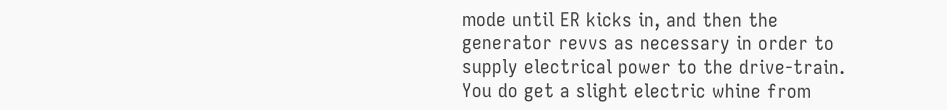mode until ER kicks in, and then the generator revvs as necessary in order to supply electrical power to the drive-train. You do get a slight electric whine from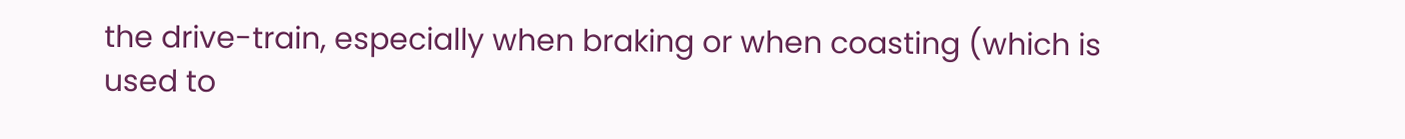the drive-train, especially when braking or when coasting (which is used to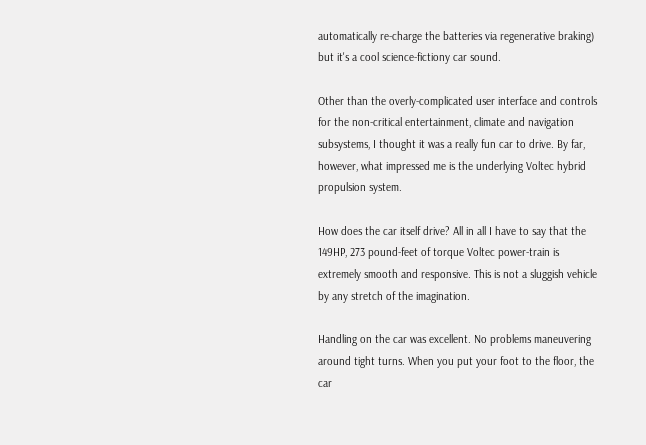automatically re-charge the batteries via regenerative braking) but it's a cool science-fictiony car sound.

Other than the overly-complicated user interface and controls for the non-critical entertainment, climate and navigation subsystems, I thought it was a really fun car to drive. By far, however, what impressed me is the underlying Voltec hybrid propulsion system.

How does the car itself drive? All in all I have to say that the 149HP, 273 pound-feet of torque Voltec power-train is extremely smooth and responsive. This is not a sluggish vehicle by any stretch of the imagination.

Handling on the car was excellent. No problems maneuvering around tight turns. When you put your foot to the floor, the car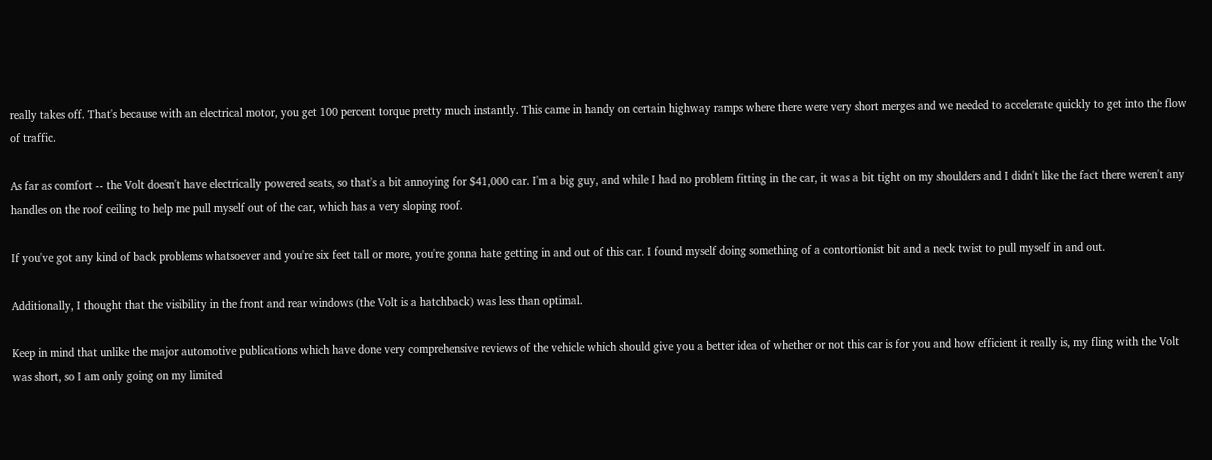really takes off. That's because with an electrical motor, you get 100 percent torque pretty much instantly. This came in handy on certain highway ramps where there were very short merges and we needed to accelerate quickly to get into the flow of traffic.

As far as comfort -- the Volt doesn't have electrically powered seats, so that's a bit annoying for $41,000 car. I'm a big guy, and while I had no problem fitting in the car, it was a bit tight on my shoulders and I didn't like the fact there weren't any handles on the roof ceiling to help me pull myself out of the car, which has a very sloping roof.

If you've got any kind of back problems whatsoever and you're six feet tall or more, you're gonna hate getting in and out of this car. I found myself doing something of a contortionist bit and a neck twist to pull myself in and out.

Additionally, I thought that the visibility in the front and rear windows (the Volt is a hatchback) was less than optimal.

Keep in mind that unlike the major automotive publications which have done very comprehensive reviews of the vehicle which should give you a better idea of whether or not this car is for you and how efficient it really is, my fling with the Volt was short, so I am only going on my limited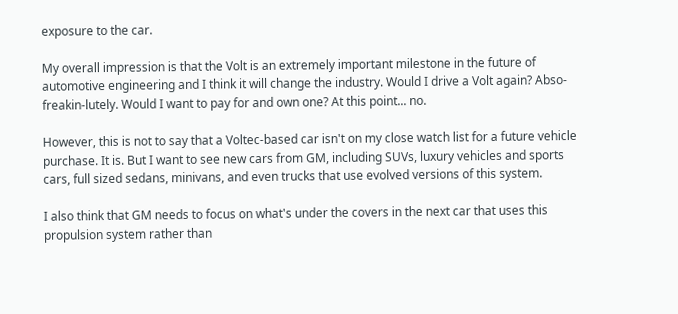exposure to the car.

My overall impression is that the Volt is an extremely important milestone in the future of automotive engineering and I think it will change the industry. Would I drive a Volt again? Abso-freakin-lutely. Would I want to pay for and own one? At this point... no.

However, this is not to say that a Voltec-based car isn't on my close watch list for a future vehicle purchase. It is. But I want to see new cars from GM, including SUVs, luxury vehicles and sports cars, full sized sedans, minivans, and even trucks that use evolved versions of this system.

I also think that GM needs to focus on what's under the covers in the next car that uses this propulsion system rather than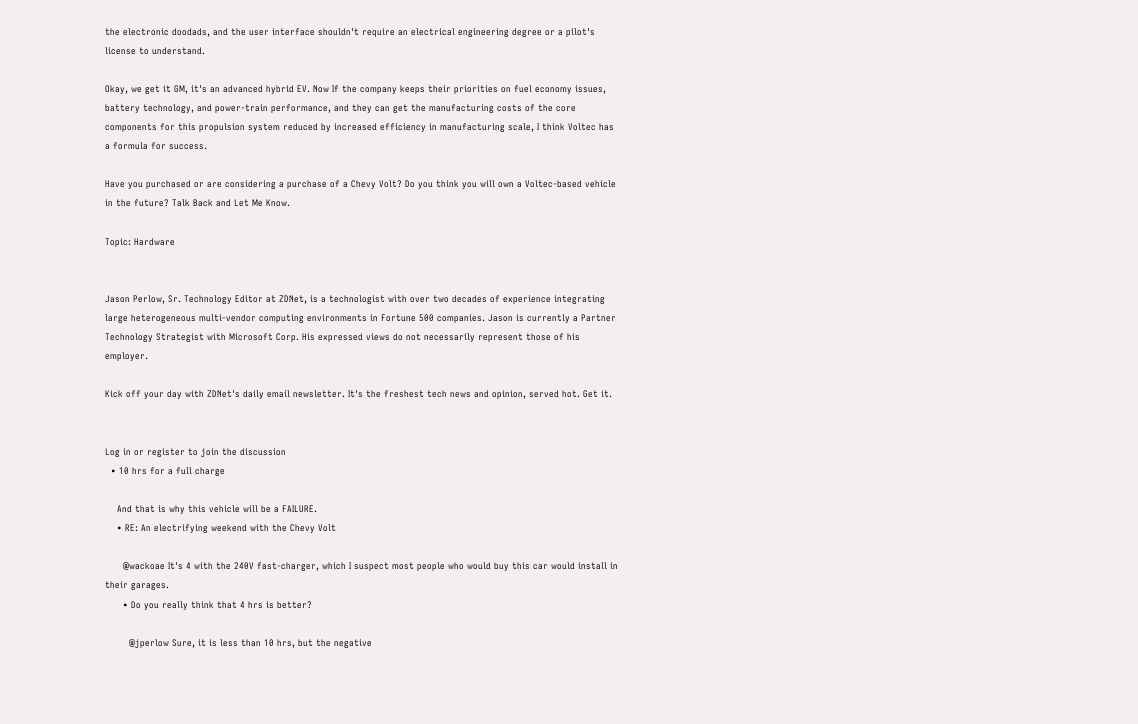the electronic doodads, and the user interface shouldn't require an electrical engineering degree or a pilot's license to understand.

Okay, we get it GM, it's an advanced hybrid EV. Now If the company keeps their priorities on fuel economy issues, battery technology, and power-train performance, and they can get the manufacturing costs of the core components for this propulsion system reduced by increased efficiency in manufacturing scale, I think Voltec has a formula for success.

Have you purchased or are considering a purchase of a Chevy Volt? Do you think you will own a Voltec-based vehicle in the future? Talk Back and Let Me Know.

Topic: Hardware


Jason Perlow, Sr. Technology Editor at ZDNet, is a technologist with over two decades of experience integrating large heterogeneous multi-vendor computing environments in Fortune 500 companies. Jason is currently a Partner Technology Strategist with Microsoft Corp. His expressed views do not necessarily represent those of his employer.

Kick off your day with ZDNet's daily email newsletter. It's the freshest tech news and opinion, served hot. Get it.


Log in or register to join the discussion
  • 10 hrs for a full charge

    And that is why this vehicle will be a FAILURE.
    • RE: An electrifying weekend with the Chevy Volt

      @wackoae It's 4 with the 240V fast-charger, which I suspect most people who would buy this car would install in their garages.
      • Do you really think that 4 hrs is better?

        @jperlow Sure, it is less than 10 hrs, but the negative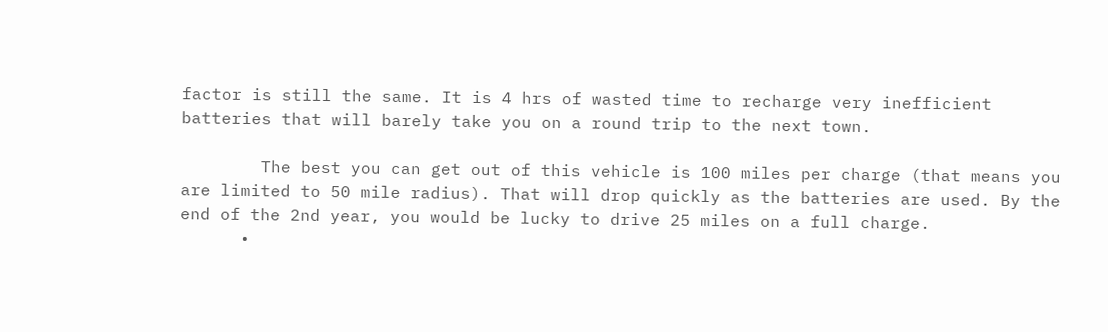factor is still the same. It is 4 hrs of wasted time to recharge very inefficient batteries that will barely take you on a round trip to the next town.

        The best you can get out of this vehicle is 100 miles per charge (that means you are limited to 50 mile radius). That will drop quickly as the batteries are used. By the end of the 2nd year, you would be lucky to drive 25 miles on a full charge.
      •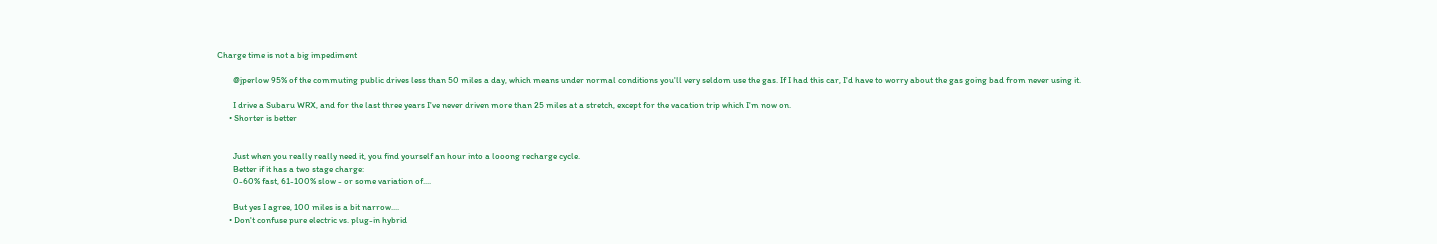Charge time is not a big impediment

        @jperlow 95% of the commuting public drives less than 50 miles a day, which means under normal conditions you'll very seldom use the gas. If I had this car, I'd have to worry about the gas going bad from never using it.

        I drive a Subaru WRX, and for the last three years I've never driven more than 25 miles at a stretch, except for the vacation trip which I'm now on.
      • Shorter is better


        Just when you really really need it, you find yourself an hour into a looong recharge cycle.
        Better if it has a two stage charge:
        0-60% fast, 61-100% slow - or some variation of....

        But yes I agree, 100 miles is a bit narrow....
      • Don't confuse pure electric vs. plug-in hybrid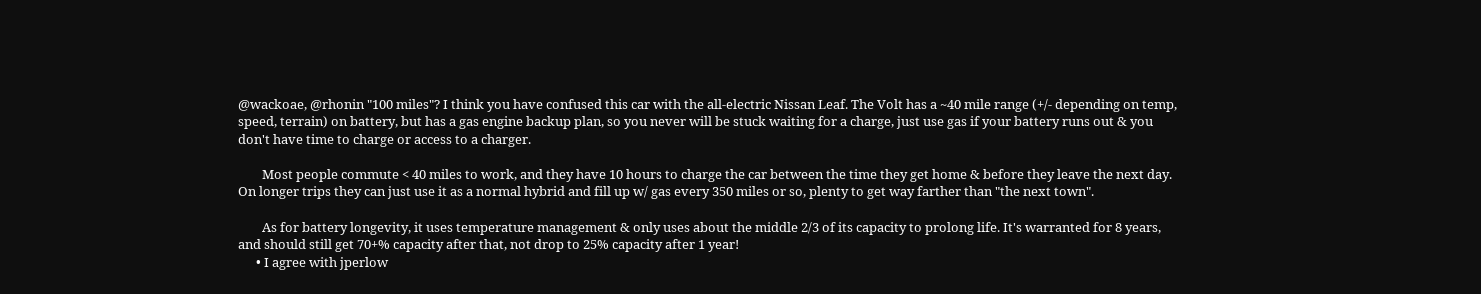@wackoae, @rhonin "100 miles"? I think you have confused this car with the all-electric Nissan Leaf. The Volt has a ~40 mile range (+/- depending on temp, speed, terrain) on battery, but has a gas engine backup plan, so you never will be stuck waiting for a charge, just use gas if your battery runs out & you don't have time to charge or access to a charger.

        Most people commute < 40 miles to work, and they have 10 hours to charge the car between the time they get home & before they leave the next day. On longer trips they can just use it as a normal hybrid and fill up w/ gas every 350 miles or so, plenty to get way farther than "the next town".

        As for battery longevity, it uses temperature management & only uses about the middle 2/3 of its capacity to prolong life. It's warranted for 8 years, and should still get 70+% capacity after that, not drop to 25% capacity after 1 year!
      • I agree with jperlow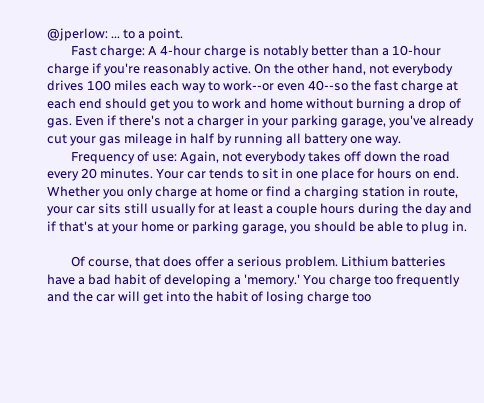@jperlow: ... to a point.
        Fast charge: A 4-hour charge is notably better than a 10-hour charge if you're reasonably active. On the other hand, not everybody drives 100 miles each way to work--or even 40--so the fast charge at each end should get you to work and home without burning a drop of gas. Even if there's not a charger in your parking garage, you've already cut your gas mileage in half by running all battery one way.
        Frequency of use: Again, not everybody takes off down the road every 20 minutes. Your car tends to sit in one place for hours on end. Whether you only charge at home or find a charging station in route, your car sits still usually for at least a couple hours during the day and if that's at your home or parking garage, you should be able to plug in.

        Of course, that does offer a serious problem. Lithium batteries have a bad habit of developing a 'memory.' You charge too frequently and the car will get into the habit of losing charge too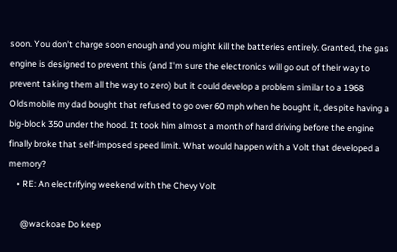soon. You don't charge soon enough and you might kill the batteries entirely. Granted, the gas engine is designed to prevent this (and I'm sure the electronics will go out of their way to prevent taking them all the way to zero) but it could develop a problem similar to a 1968 Oldsmobile my dad bought that refused to go over 60 mph when he bought it, despite having a big-block 350 under the hood. It took him almost a month of hard driving before the engine finally broke that self-imposed speed limit. What would happen with a Volt that developed a memory?
    • RE: An electrifying weekend with the Chevy Volt

      @wackoae Do keep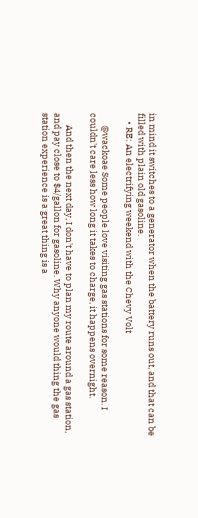in mind it switches to a generator when the battery runs out, and that can be filled with plain old gasoline.
    • RE: An electrifying weekend with the Chevy Volt

      @wackoae Some people love visiting gas stations for some reason. I couldn't care less how long it takes to charge, it happens overnight.

      And then the next day, I don't have to plan my route around a gas station, and pay close to $4/gallon for gasoline. Why anyone would thing the gas station experience is a great thing is a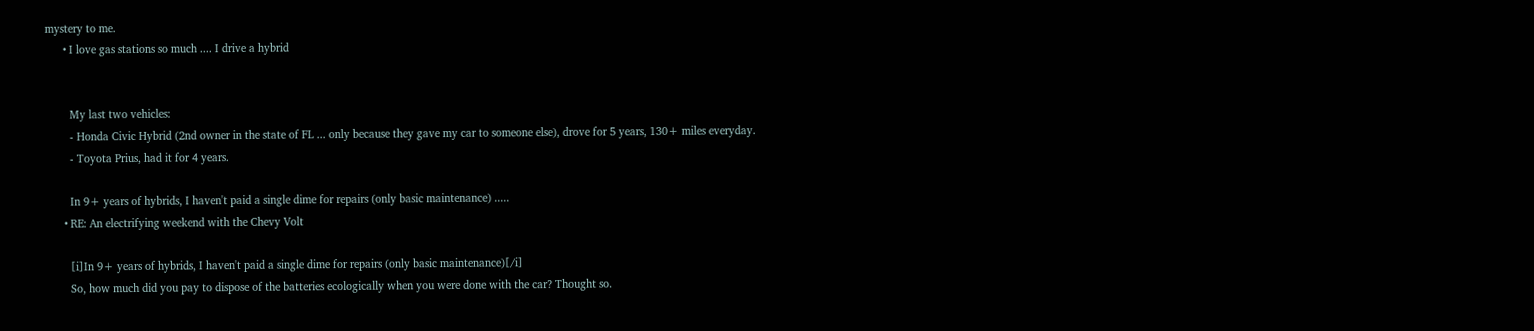mystery to me.
      • I love gas stations so much .... I drive a hybrid


        My last two vehicles:
        - Honda Civic Hybrid (2nd owner in the state of FL ... only because they gave my car to someone else), drove for 5 years, 130+ miles everyday.
        - Toyota Prius, had it for 4 years.

        In 9+ years of hybrids, I haven't paid a single dime for repairs (only basic maintenance) .....
      • RE: An electrifying weekend with the Chevy Volt

        [i]In 9+ years of hybrids, I haven't paid a single dime for repairs (only basic maintenance)[/i]
        So, how much did you pay to dispose of the batteries ecologically when you were done with the car? Thought so.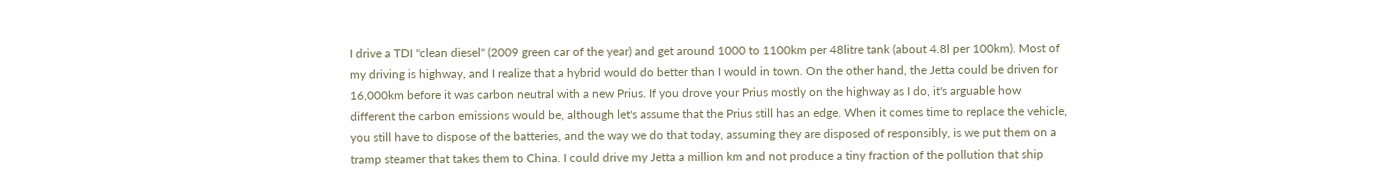I drive a TDI "clean diesel" (2009 green car of the year) and get around 1000 to 1100km per 48litre tank (about 4.8l per 100km). Most of my driving is highway, and I realize that a hybrid would do better than I would in town. On the other hand, the Jetta could be driven for 16,000km before it was carbon neutral with a new Prius. If you drove your Prius mostly on the highway as I do, it's arguable how different the carbon emissions would be, although let's assume that the Prius still has an edge. When it comes time to replace the vehicle, you still have to dispose of the batteries, and the way we do that today, assuming they are disposed of responsibly, is we put them on a tramp steamer that takes them to China. I could drive my Jetta a million km and not produce a tiny fraction of the pollution that ship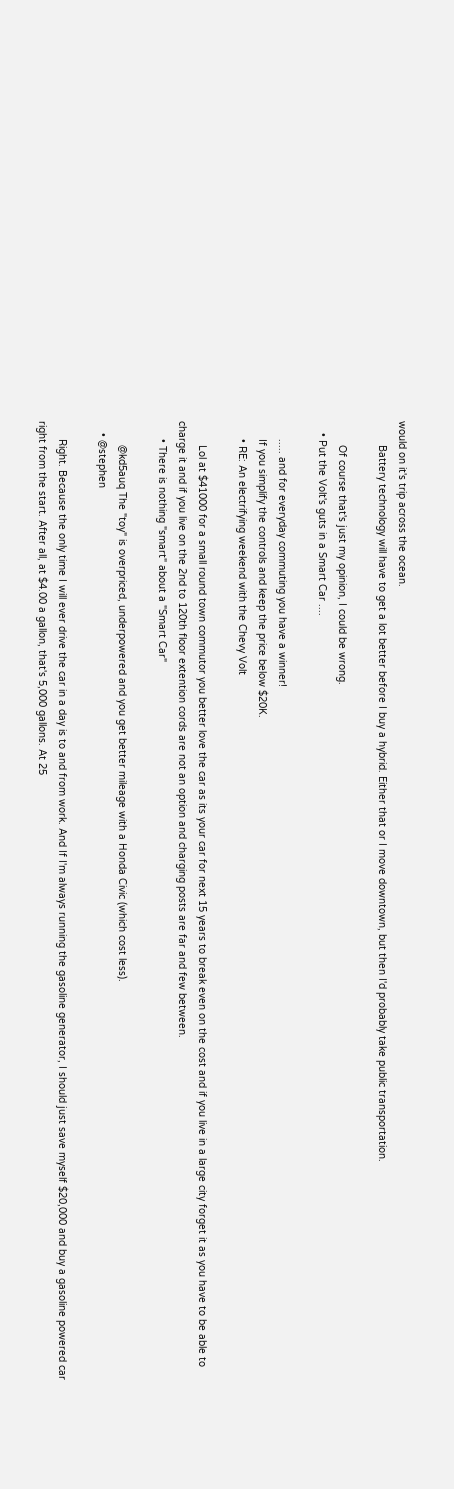would on it's trip across the ocean.
        Battery technology will have to get a lot better before I buy a hybrid. Either that or I move downtown, but then I'd probably take public transportation.

        Of course that's just my opinion, I could be wrong.
    • Put the Volt's guts in a Smart Car ....

      ..... and for everyday commuting you have a winner!
      If you simplify the controls and keep the price below $20K.
      • RE: An electrifying weekend with the Chevy Volt

        Lol at $41000 for a small round town commutor you better love the car as its your car for next 15 years to break even on the cost and if you live in a large city forget it as you have to be able to charge it and if you live on the 2nd to 120th floor extention cords are not an option and charging posts are far and few between.
      • There is nothing "smart" about a "Smart Car"

        @kd5auq The "toy" is overpriced, underpowered and you get better mileage with a Honda Civic (which cost less).
    • @stephen

      Right. Because the only time I will ever drive the car in a day is to and from work. And If I'm always running the gasoline generator, I should just save myself $20,000 and buy a gasoline powered car right from the start. After all, at $4.00 a gallon, that's 5,000 gallons. At 25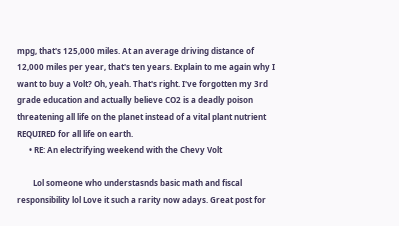mpg, that's 125,000 miles. At an average driving distance of 12,000 miles per year, that's ten years. Explain to me again why I want to buy a Volt? Oh, yeah. That's right. I've forgotten my 3rd grade education and actually believe CO2 is a deadly poison threatening all life on the planet instead of a vital plant nutrient REQUIRED for all life on earth.
      • RE: An electrifying weekend with the Chevy Volt

        Lol someone who understasnds basic math and fiscal responsibility lol Love it such a rarity now adays. Great post for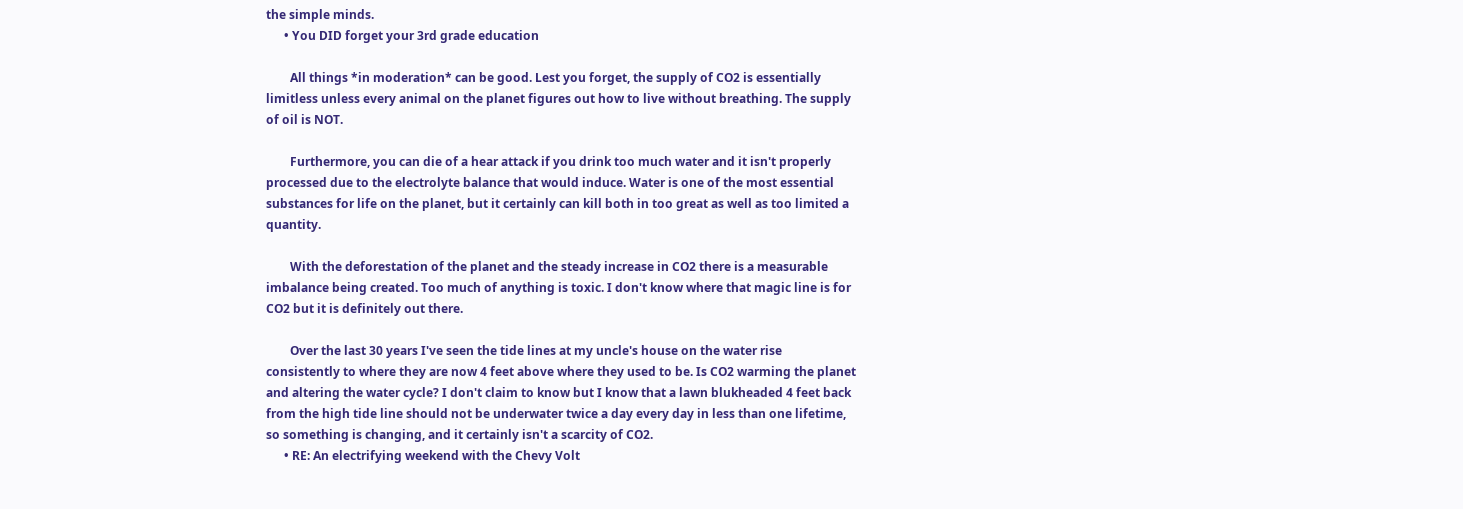the simple minds.
      • You DID forget your 3rd grade education

        All things *in moderation* can be good. Lest you forget, the supply of CO2 is essentially limitless unless every animal on the planet figures out how to live without breathing. The supply of oil is NOT.

        Furthermore, you can die of a hear attack if you drink too much water and it isn't properly processed due to the electrolyte balance that would induce. Water is one of the most essential substances for life on the planet, but it certainly can kill both in too great as well as too limited a quantity.

        With the deforestation of the planet and the steady increase in CO2 there is a measurable imbalance being created. Too much of anything is toxic. I don't know where that magic line is for CO2 but it is definitely out there.

        Over the last 30 years I've seen the tide lines at my uncle's house on the water rise consistently to where they are now 4 feet above where they used to be. Is CO2 warming the planet and altering the water cycle? I don't claim to know but I know that a lawn blukheaded 4 feet back from the high tide line should not be underwater twice a day every day in less than one lifetime, so something is changing, and it certainly isn't a scarcity of CO2.
      • RE: An electrifying weekend with the Chevy Volt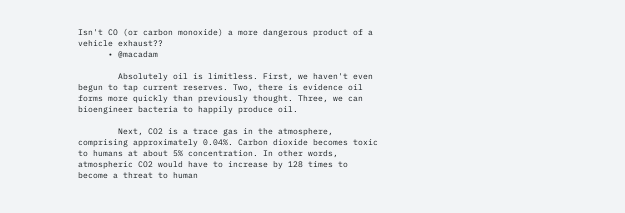Isn't CO (or carbon monoxide) a more dangerous product of a vehicle exhaust??
      • @macadam

        Absolutely oil is limitless. First, we haven't even begun to tap current reserves. Two, there is evidence oil forms more quickly than previously thought. Three, we can bioengineer bacteria to happily produce oil.

        Next, CO2 is a trace gas in the atmosphere, comprising approximately 0.04%. Carbon dioxide becomes toxic to humans at about 5% concentration. In other words, atmospheric CO2 would have to increase by 128 times to become a threat to human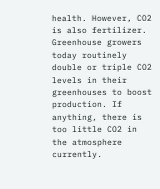health. However, CO2 is also fertilizer. Greenhouse growers today routinely double or triple CO2 levels in their greenhouses to boost production. If anything, there is too little CO2 in the atmosphere currently.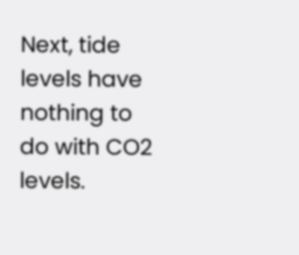Next, tide levels have nothing to do with CO2 levels.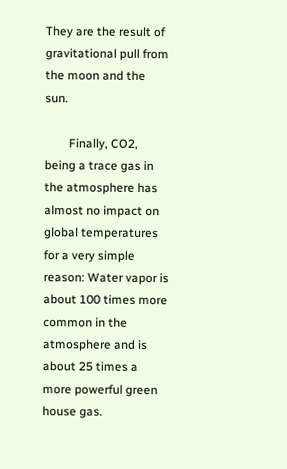They are the result of gravitational pull from the moon and the sun.

        Finally, CO2, being a trace gas in the atmosphere has almost no impact on global temperatures for a very simple reason: Water vapor is about 100 times more common in the atmosphere and is about 25 times a more powerful green house gas.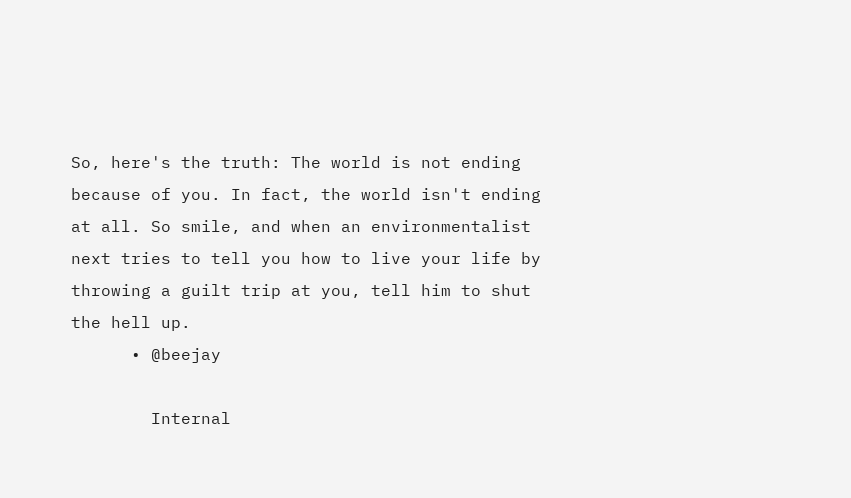So, here's the truth: The world is not ending because of you. In fact, the world isn't ending at all. So smile, and when an environmentalist next tries to tell you how to live your life by throwing a guilt trip at you, tell him to shut the hell up.
      • @beejay

        Internal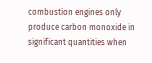combustion engines only produce carbon monoxide in significant quantities when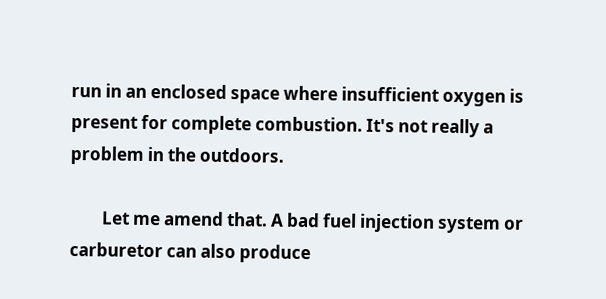run in an enclosed space where insufficient oxygen is present for complete combustion. It's not really a problem in the outdoors.

        Let me amend that. A bad fuel injection system or carburetor can also produce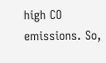high CO emissions. So,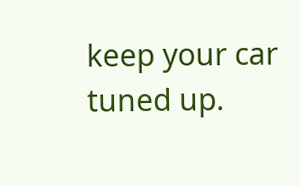keep your car tuned up.